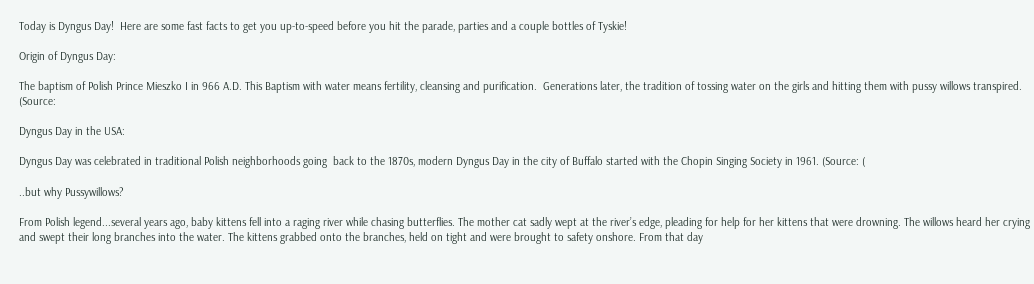Today is Dyngus Day!  Here are some fast facts to get you up-to-speed before you hit the parade, parties and a couple bottles of Tyskie!

Origin of Dyngus Day:

The baptism of Polish Prince Mieszko I in 966 A.D. This Baptism with water means fertility, cleansing and purification.  Generations later, the tradition of tossing water on the girls and hitting them with pussy willows transpired. (Source:

Dyngus Day in the USA:

Dyngus Day was celebrated in traditional Polish neighborhoods going  back to the 1870s, modern Dyngus Day in the city of Buffalo started with the Chopin Singing Society in 1961. (Source: (

..but why Pussywillows?

From Polish legend...several years ago, baby kittens fell into a raging river while chasing butterflies. The mother cat sadly wept at the river’s edge, pleading for help for her kittens that were drowning. The willows heard her crying and swept their long branches into the water. The kittens grabbed onto the branches, held on tight and were brought to safety onshore. From that day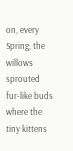on, every Spring, the willows sprouted fur-like buds where the tiny kittens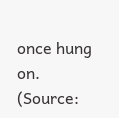once hung on.  (Source: